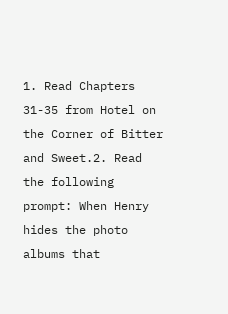1. Read Chapters 31-35 from Hotel on the Corner of Bitter and Sweet.2. Read the following prompt: When Henry hides the photo albums that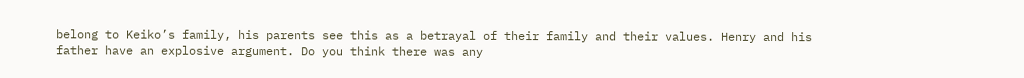belong to Keiko’s family, his parents see this as a betrayal of their family and their values. Henry and his father have an explosive argument. Do you think there was any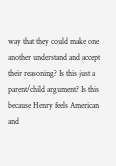way that they could make one another understand and accept their reasoning? Is this just a parent/child argument? Is this because Henry feels American and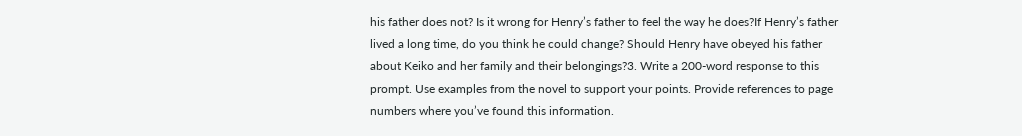his father does not? Is it wrong for Henry’s father to feel the way he does?If Henry’s father lived a long time, do you think he could change? Should Henry have obeyed his father about Keiko and her family and their belongings?3. Write a 200-word response to this prompt. Use examples from the novel to support your points. Provide references to page numbers where you’ve found this information.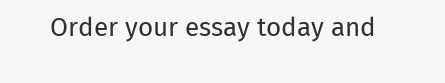Order your essay today and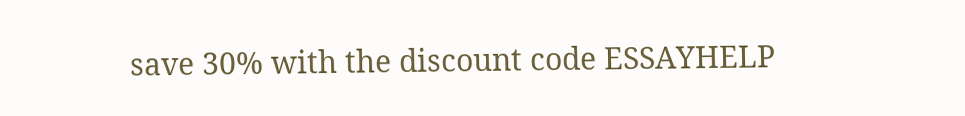save 30% with the discount code ESSAYHELP